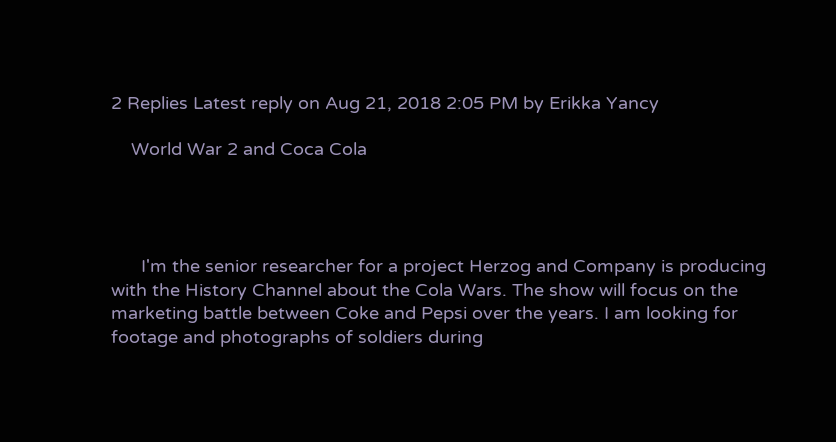2 Replies Latest reply on Aug 21, 2018 2:05 PM by Erikka Yancy

    World War 2 and Coca Cola




      I'm the senior researcher for a project Herzog and Company is producing with the History Channel about the Cola Wars. The show will focus on the marketing battle between Coke and Pepsi over the years. I am looking for footage and photographs of soldiers during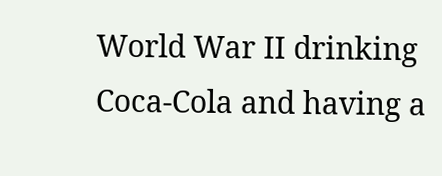World War II drinking Coca-Cola and having a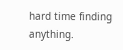hard time finding anything.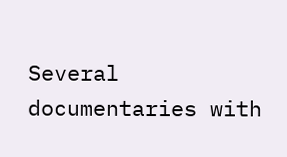Several documentaries with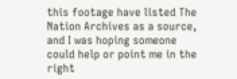this footage have listed The Nation Archives as a source, and I was hoping someone could help or point me in the right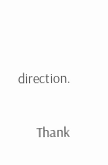direction.


      Thank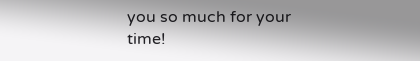you so much for your time!